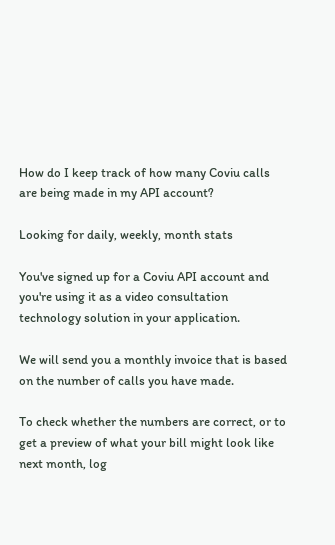How do I keep track of how many Coviu calls are being made in my API account?

Looking for daily, weekly, month stats

You've signed up for a Coviu API account and you're using it as a video consultation technology solution in your application.

We will send you a monthly invoice that is based on the number of calls you have made.

To check whether the numbers are correct, or to get a preview of what your bill might look like next month, log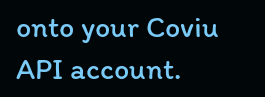onto your Coviu API account.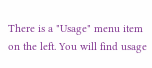There is a "Usage" menu item on the left. You will find usage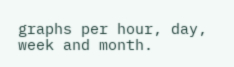graphs per hour, day, week and month.